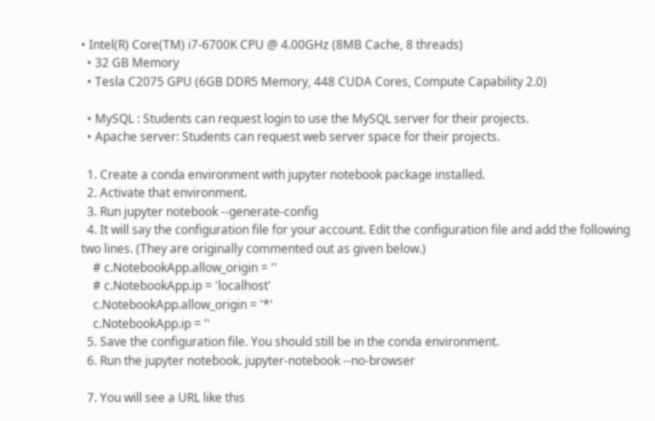• Intel(R) Core(TM) i7-6700K CPU @ 4.00GHz (8MB Cache, 8 threads)
  • 32 GB Memory
  • Tesla C2075 GPU (6GB DDR5 Memory, 448 CUDA Cores, Compute Capability 2.0)

  • MySQL : Students can request login to use the MySQL server for their projects.
  • Apache server: Students can request web server space for their projects.

  1. Create a conda environment with jupyter notebook package installed.
  2. Activate that environment.
  3. Run jupyter notebook --generate-config
  4. It will say the configuration file for your account. Edit the configuration file and add the following two lines. (They are originally commented out as given below.)
    # c.NotebookApp.allow_origin = ''
    # c.NotebookApp.ip = 'localhost'
    c.NotebookApp.allow_origin = '*'
    c.NotebookApp.ip = ''
  5. Save the configuration file. You should still be in the conda environment.
  6. Run the jupyter notebook. jupyter-notebook --no-browser

  7. You will see a URL like this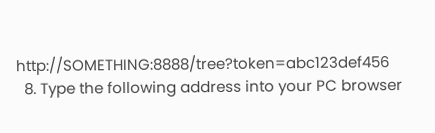http://SOMETHING:8888/tree?token=abc123def456
  8. Type the following address into your PC browser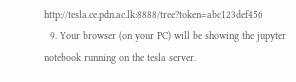http://tesla.ce.pdn.ac.lk:8888/tree?token=abc123def456
  9. Your browser (on your PC) will be showing the jupyter notebook running on the tesla server.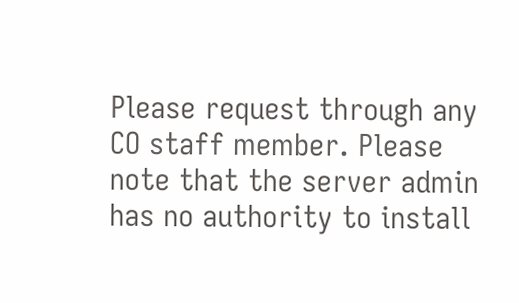Please request through any CO staff member. Please note that the server admin has no authority to install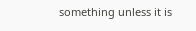something unless it is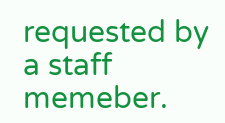requested by a staff memeber.